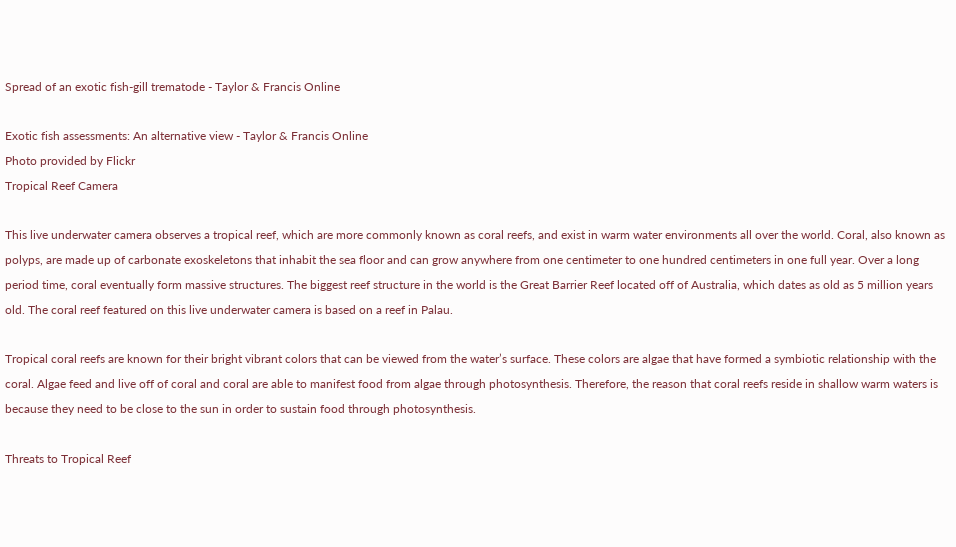Spread of an exotic fish-gill trematode - Taylor & Francis Online

Exotic fish assessments: An alternative view - Taylor & Francis Online
Photo provided by Flickr
Tropical Reef Camera

This live underwater camera observes a tropical reef, which are more commonly known as coral reefs, and exist in warm water environments all over the world. Coral, also known as polyps, are made up of carbonate exoskeletons that inhabit the sea floor and can grow anywhere from one centimeter to one hundred centimeters in one full year. Over a long period time, coral eventually form massive structures. The biggest reef structure in the world is the Great Barrier Reef located off of Australia, which dates as old as 5 million years old. The coral reef featured on this live underwater camera is based on a reef in Palau.

Tropical coral reefs are known for their bright vibrant colors that can be viewed from the water’s surface. These colors are algae that have formed a symbiotic relationship with the coral. Algae feed and live off of coral and coral are able to manifest food from algae through photosynthesis. Therefore, the reason that coral reefs reside in shallow warm waters is because they need to be close to the sun in order to sustain food through photosynthesis.

Threats to Tropical Reef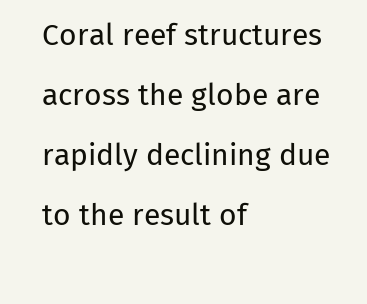Coral reef structures across the globe are rapidly declining due to the result of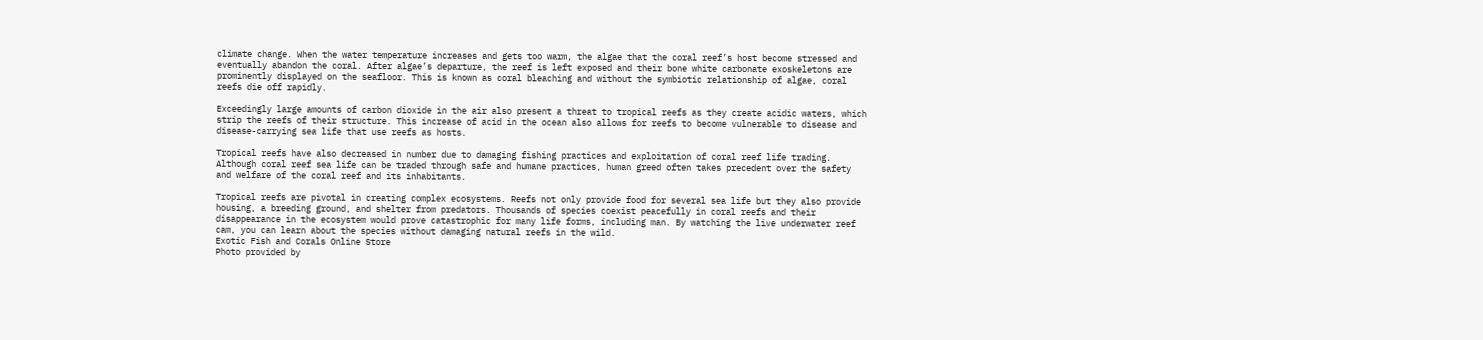climate change. When the water temperature increases and gets too warm, the algae that the coral reef’s host become stressed and eventually abandon the coral. After algae’s departure, the reef is left exposed and their bone white carbonate exoskeletons are prominently displayed on the seafloor. This is known as coral bleaching and without the symbiotic relationship of algae, coral reefs die off rapidly.

Exceedingly large amounts of carbon dioxide in the air also present a threat to tropical reefs as they create acidic waters, which strip the reefs of their structure. This increase of acid in the ocean also allows for reefs to become vulnerable to disease and disease-carrying sea life that use reefs as hosts.

Tropical reefs have also decreased in number due to damaging fishing practices and exploitation of coral reef life trading. Although coral reef sea life can be traded through safe and humane practices, human greed often takes precedent over the safety and welfare of the coral reef and its inhabitants.

Tropical reefs are pivotal in creating complex ecosystems. Reefs not only provide food for several sea life but they also provide housing, a breeding ground, and shelter from predators. Thousands of species coexist peacefully in coral reefs and their disappearance in the ecosystem would prove catastrophic for many life forms, including man. By watching the live underwater reef cam, you can learn about the species without damaging natural reefs in the wild.
Exotic Fish and Corals Online Store
Photo provided by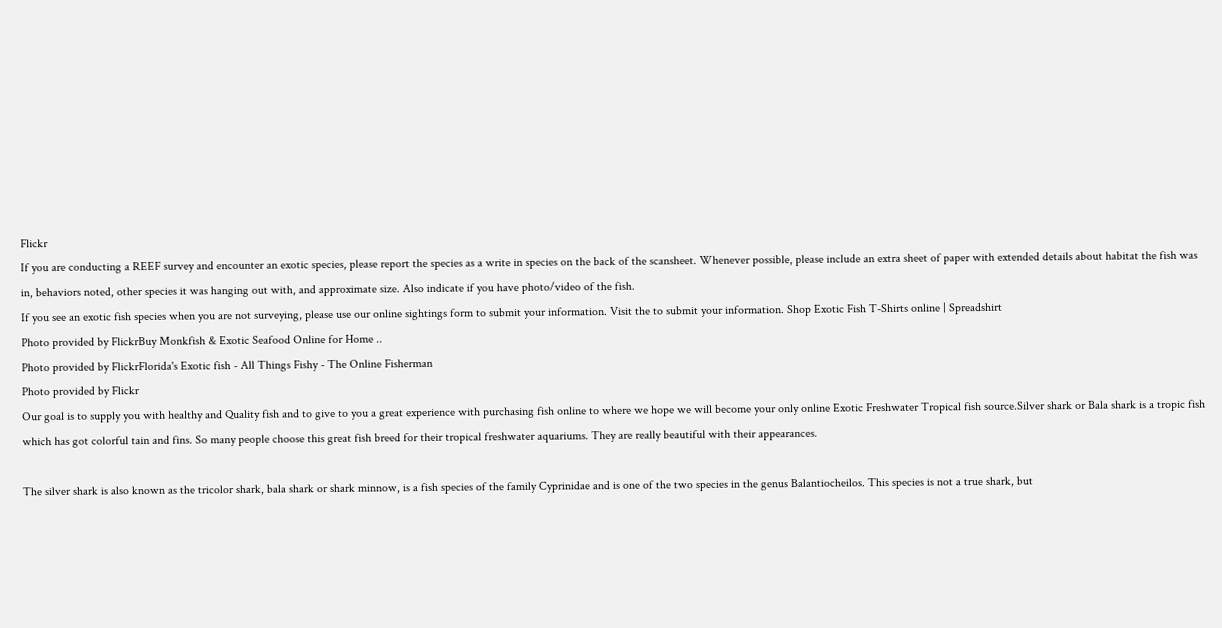Flickr
If you are conducting a REEF survey and encounter an exotic species, please report the species as a write in species on the back of the scansheet. Whenever possible, please include an extra sheet of paper with extended details about habitat the fish was in, behaviors noted, other species it was hanging out with, and approximate size. Also indicate if you have photo/video of the fish.
If you see an exotic fish species when you are not surveying, please use our online sightings form to submit your information. Visit the to submit your information. Shop Exotic Fish T-Shirts online | Spreadshirt
Photo provided by FlickrBuy Monkfish & Exotic Seafood Online for Home ..
Photo provided by FlickrFlorida's Exotic fish - All Things Fishy - The Online Fisherman
Photo provided by Flickr
Our goal is to supply you with healthy and Quality fish and to give to you a great experience with purchasing fish online to where we hope we will become your only online Exotic Freshwater Tropical fish source.Silver shark or Bala shark is a tropic fish which has got colorful tain and fins. So many people choose this great fish breed for their tropical freshwater aquariums. They are really beautiful with their appearances.

The silver shark is also known as the tricolor shark, bala shark or shark minnow, is a fish species of the family Cyprinidae and is one of the two species in the genus Balantiocheilos. This species is not a true shark, but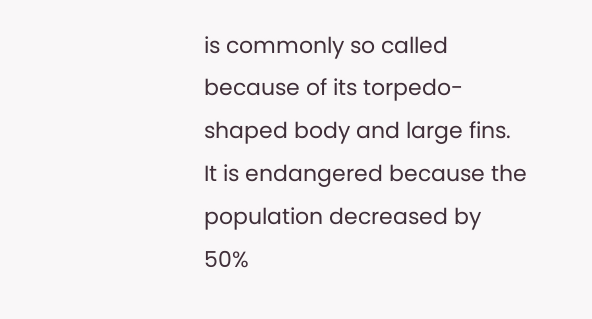is commonly so called because of its torpedo-shaped body and large fins. It is endangered because the population decreased by 50%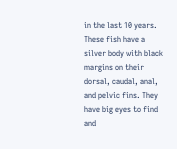in the last 10 years. These fish have a silver body with black margins on their dorsal, caudal, anal, and pelvic fins. They have big eyes to find and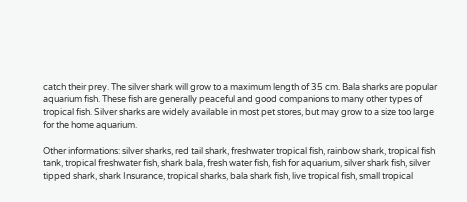catch their prey. The silver shark will grow to a maximum length of 35 cm. Bala sharks are popular aquarium fish. These fish are generally peaceful and good companions to many other types of tropical fish. Silver sharks are widely available in most pet stores, but may grow to a size too large for the home aquarium.

Other informations: silver sharks, red tail shark, freshwater tropical fish, rainbow shark, tropical fish tank, tropical freshwater fish, shark bala, fresh water fish, fish for aquarium, silver shark fish, silver tipped shark, shark Insurance, tropical sharks, bala shark fish, live tropical fish, small tropical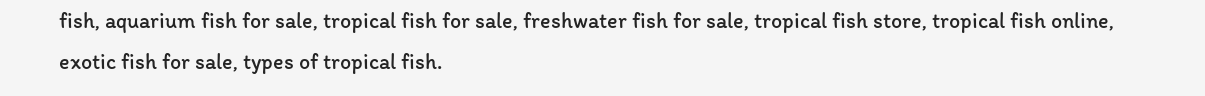fish, aquarium fish for sale, tropical fish for sale, freshwater fish for sale, tropical fish store, tropical fish online, exotic fish for sale, types of tropical fish.